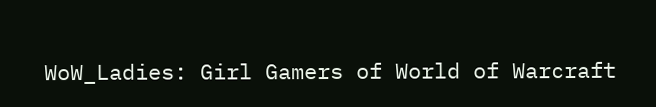WoW_Ladies: Girl Gamers of World of Warcraft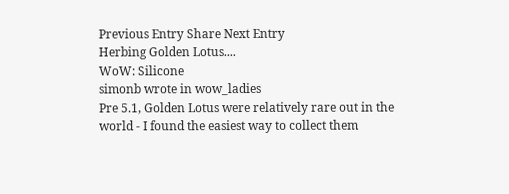Previous Entry Share Next Entry
Herbing Golden Lotus....
WoW: Silicone
simonb wrote in wow_ladies
Pre 5.1, Golden Lotus were relatively rare out in the world - I found the easiest way to collect them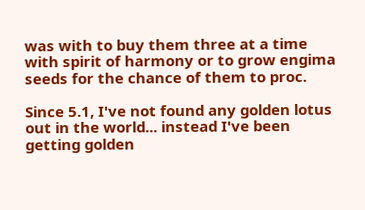was with to buy them three at a time with spirit of harmony or to grow engima seeds for the chance of them to proc.

Since 5.1, I've not found any golden lotus out in the world... instead I've been getting golden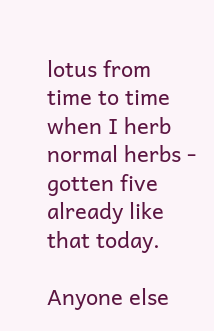lotus from time to time when I herb normal herbs - gotten five already like that today.

Anyone else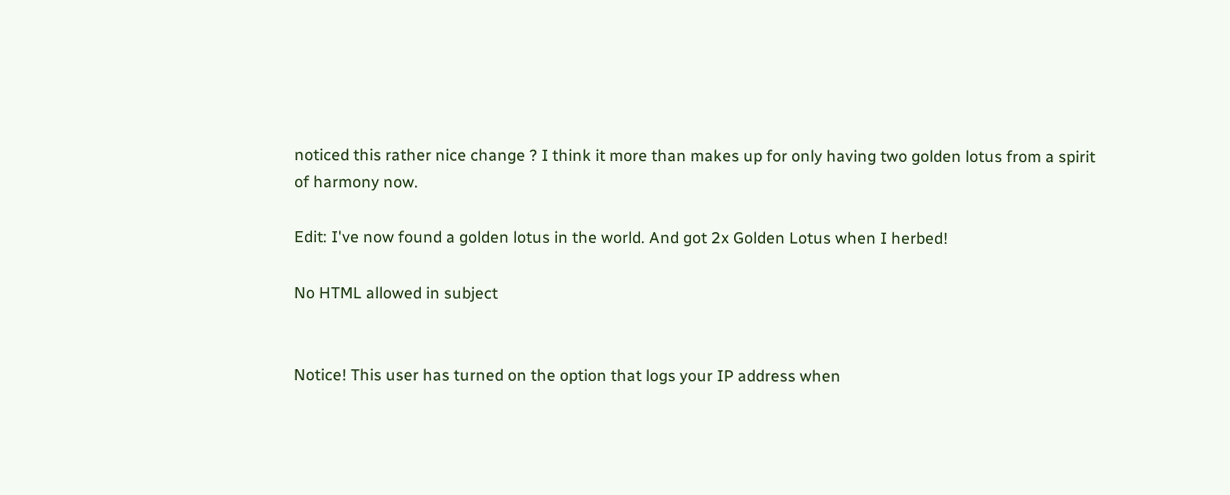noticed this rather nice change ? I think it more than makes up for only having two golden lotus from a spirit of harmony now.

Edit: I've now found a golden lotus in the world. And got 2x Golden Lotus when I herbed!

No HTML allowed in subject


Notice! This user has turned on the option that logs your IP address when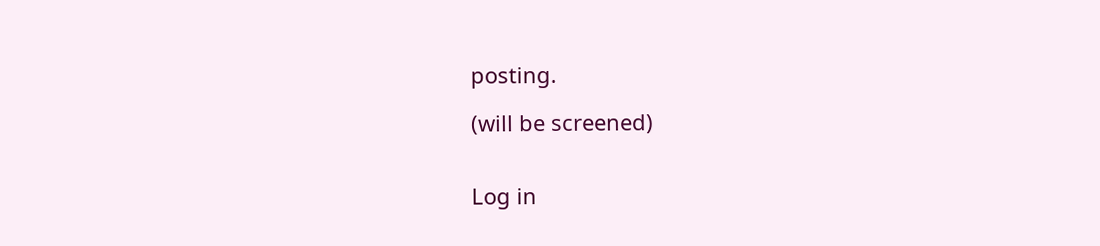posting.

(will be screened)


Log in